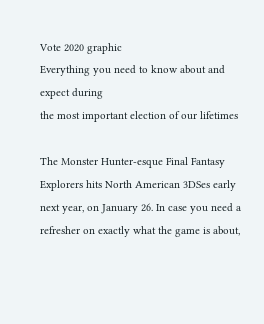Vote 2020 graphic
Everything you need to know about and expect during
the most important election of our lifetimes

The Monster Hunter-esque Final Fantasy Explorers hits North American 3DSes early next year, on January 26. In case you need a refresher on exactly what the game is about,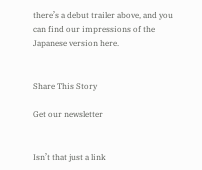there’s a debut trailer above, and you can find our impressions of the Japanese version here.


Share This Story

Get our newsletter


Isn’t that just a link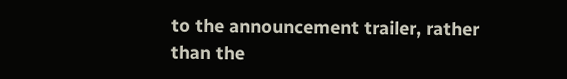to the announcement trailer, rather than the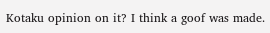Kotaku opinion on it? I think a goof was made.